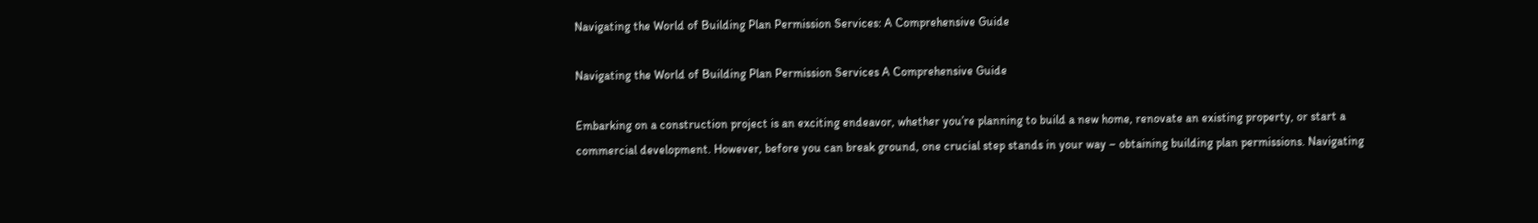Navigating the World of Building Plan Permission Services: A Comprehensive Guide

Navigating the World of Building Plan Permission Services A Comprehensive Guide

Embarking on a construction project is an exciting endeavor, whether you’re planning to build a new home, renovate an existing property, or start a commercial development. However, before you can break ground, one crucial step stands in your way – obtaining building plan permissions. Navigating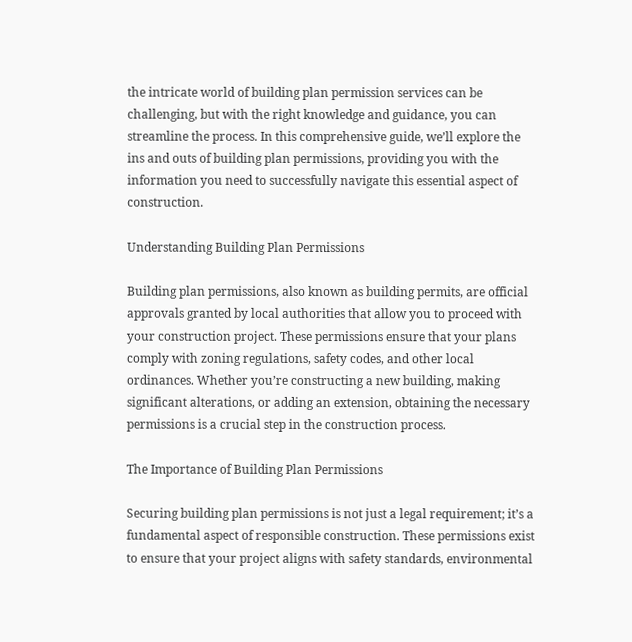the intricate world of building plan permission services can be challenging, but with the right knowledge and guidance, you can streamline the process. In this comprehensive guide, we’ll explore the ins and outs of building plan permissions, providing you with the information you need to successfully navigate this essential aspect of construction.

Understanding Building Plan Permissions

Building plan permissions, also known as building permits, are official approvals granted by local authorities that allow you to proceed with your construction project. These permissions ensure that your plans comply with zoning regulations, safety codes, and other local ordinances. Whether you’re constructing a new building, making significant alterations, or adding an extension, obtaining the necessary permissions is a crucial step in the construction process.

The Importance of Building Plan Permissions

Securing building plan permissions is not just a legal requirement; it’s a fundamental aspect of responsible construction. These permissions exist to ensure that your project aligns with safety standards, environmental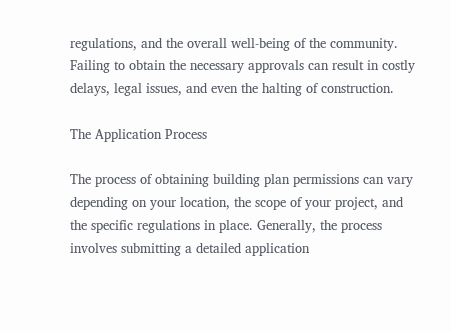regulations, and the overall well-being of the community. Failing to obtain the necessary approvals can result in costly delays, legal issues, and even the halting of construction.

The Application Process

The process of obtaining building plan permissions can vary depending on your location, the scope of your project, and the specific regulations in place. Generally, the process involves submitting a detailed application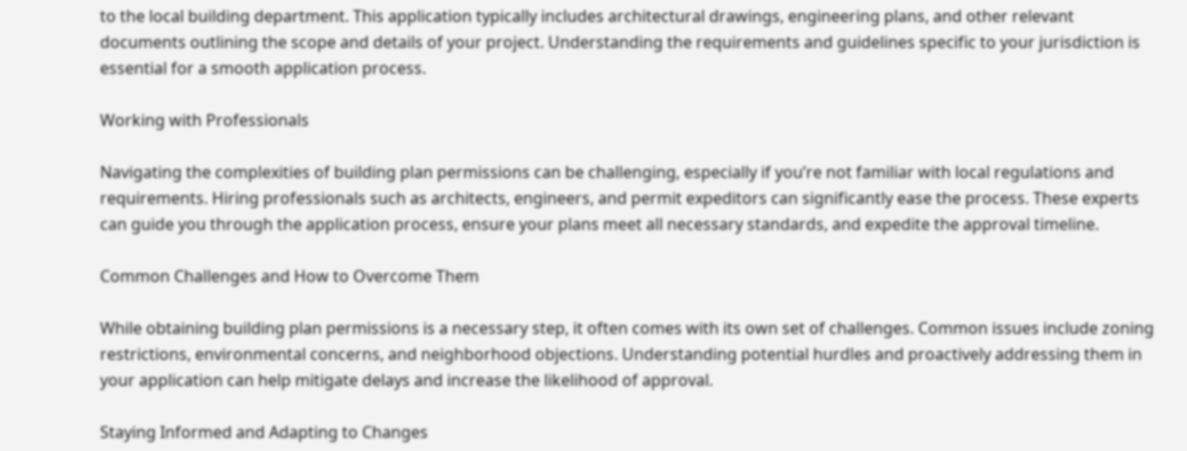to the local building department. This application typically includes architectural drawings, engineering plans, and other relevant documents outlining the scope and details of your project. Understanding the requirements and guidelines specific to your jurisdiction is essential for a smooth application process.

Working with Professionals

Navigating the complexities of building plan permissions can be challenging, especially if you’re not familiar with local regulations and requirements. Hiring professionals such as architects, engineers, and permit expeditors can significantly ease the process. These experts can guide you through the application process, ensure your plans meet all necessary standards, and expedite the approval timeline.

Common Challenges and How to Overcome Them

While obtaining building plan permissions is a necessary step, it often comes with its own set of challenges. Common issues include zoning restrictions, environmental concerns, and neighborhood objections. Understanding potential hurdles and proactively addressing them in your application can help mitigate delays and increase the likelihood of approval.

Staying Informed and Adapting to Changes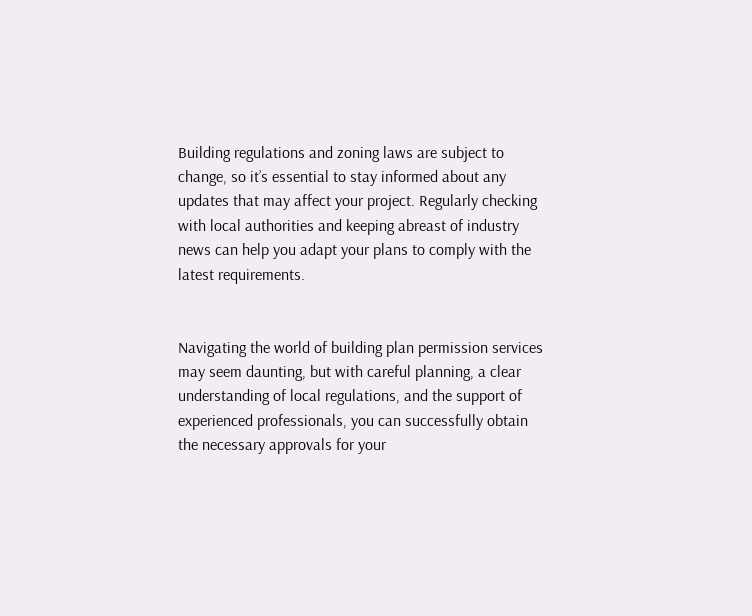Building regulations and zoning laws are subject to change, so it’s essential to stay informed about any updates that may affect your project. Regularly checking with local authorities and keeping abreast of industry news can help you adapt your plans to comply with the latest requirements.


Navigating the world of building plan permission services may seem daunting, but with careful planning, a clear understanding of local regulations, and the support of experienced professionals, you can successfully obtain the necessary approvals for your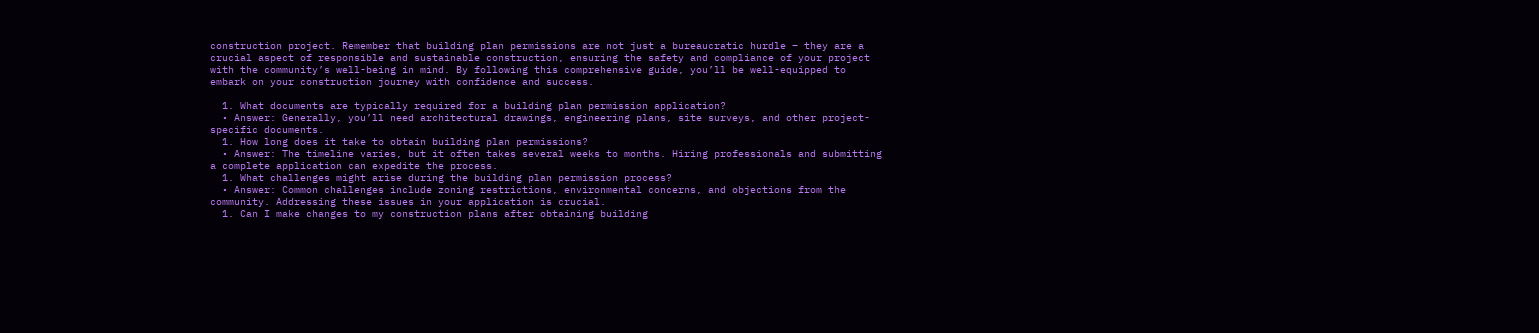construction project. Remember that building plan permissions are not just a bureaucratic hurdle – they are a crucial aspect of responsible and sustainable construction, ensuring the safety and compliance of your project with the community’s well-being in mind. By following this comprehensive guide, you’ll be well-equipped to embark on your construction journey with confidence and success.

  1. What documents are typically required for a building plan permission application?
  • Answer: Generally, you’ll need architectural drawings, engineering plans, site surveys, and other project-specific documents.
  1. How long does it take to obtain building plan permissions?
  • Answer: The timeline varies, but it often takes several weeks to months. Hiring professionals and submitting a complete application can expedite the process.
  1. What challenges might arise during the building plan permission process?
  • Answer: Common challenges include zoning restrictions, environmental concerns, and objections from the community. Addressing these issues in your application is crucial.
  1. Can I make changes to my construction plans after obtaining building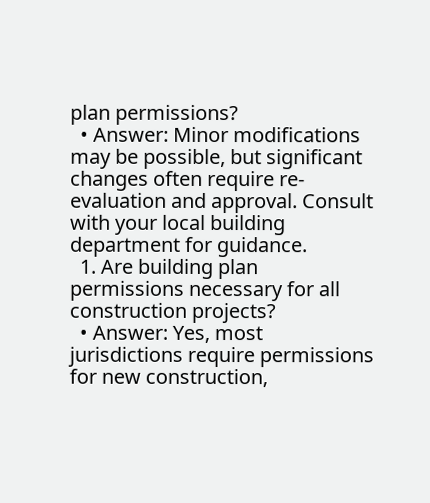plan permissions?
  • Answer: Minor modifications may be possible, but significant changes often require re-evaluation and approval. Consult with your local building department for guidance.
  1. Are building plan permissions necessary for all construction projects?
  • Answer: Yes, most jurisdictions require permissions for new construction,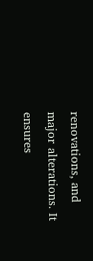renovations, and major alterations. It ensures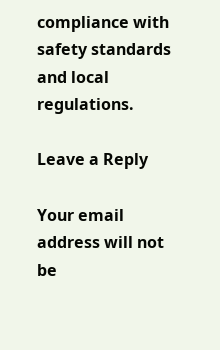compliance with safety standards and local regulations.

Leave a Reply

Your email address will not be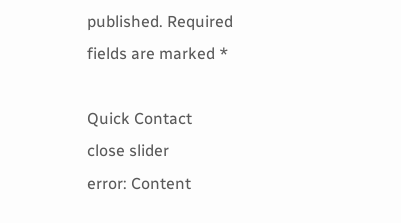published. Required fields are marked *

Quick Contact
close slider
error: Content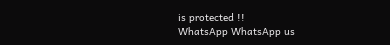is protected !!
WhatsApp WhatsApp us